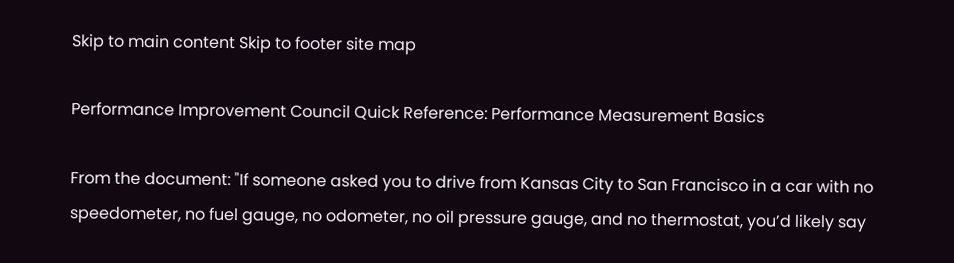Skip to main content Skip to footer site map

Performance Improvement Council Quick Reference: Performance Measurement Basics

From the document: "If someone asked you to drive from Kansas City to San Francisco in a car with no speedometer, no fuel gauge, no odometer, no oil pressure gauge, and no thermostat, you’d likely say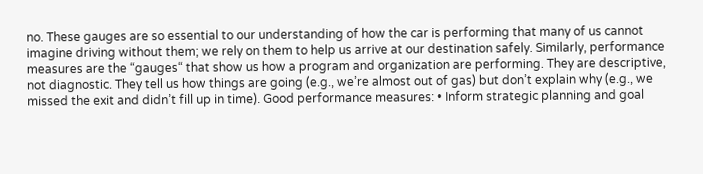no. These gauges are so essential to our understanding of how the car is performing that many of us cannot imagine driving without them; we rely on them to help us arrive at our destination safely. Similarly, performance measures are the “gauges“ that show us how a program and organization are performing. They are descriptive, not diagnostic. They tell us how things are going (e.g., we’re almost out of gas) but don’t explain why (e.g., we missed the exit and didn’t fill up in time). Good performance measures: • Inform strategic planning and goal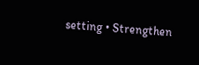setting • Strengthen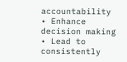accountability • Enhance decision making • Lead to consistently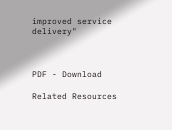improved service delivery"



PDF - Download

Related Resources